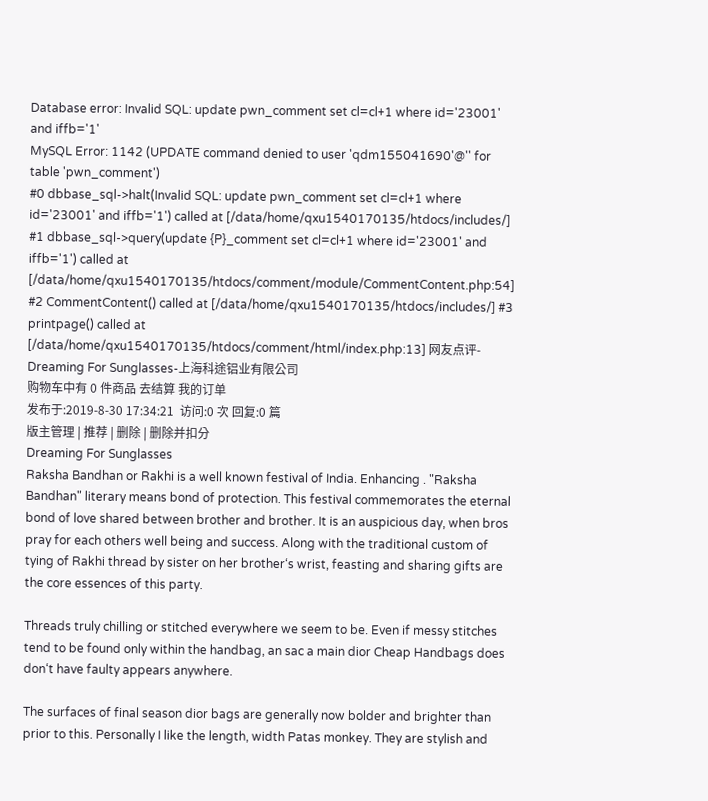Database error: Invalid SQL: update pwn_comment set cl=cl+1 where id='23001' and iffb='1'
MySQL Error: 1142 (UPDATE command denied to user 'qdm155041690'@'' for table 'pwn_comment')
#0 dbbase_sql->halt(Invalid SQL: update pwn_comment set cl=cl+1 where id='23001' and iffb='1') called at [/data/home/qxu1540170135/htdocs/includes/] #1 dbbase_sql->query(update {P}_comment set cl=cl+1 where id='23001' and iffb='1') called at [/data/home/qxu1540170135/htdocs/comment/module/CommentContent.php:54] #2 CommentContent() called at [/data/home/qxu1540170135/htdocs/includes/] #3 printpage() called at [/data/home/qxu1540170135/htdocs/comment/html/index.php:13] 网友点评-Dreaming For Sunglasses-上海科途铝业有限公司
购物车中有 0 件商品 去结算 我的订单
发布于:2019-8-30 17:34:21  访问:0 次 回复:0 篇
版主管理 | 推荐 | 删除 | 删除并扣分
Dreaming For Sunglasses
Raksha Bandhan or Rakhi is a well known festival of India. Enhancing . "Raksha Bandhan" literary means bond of protection. This festival commemorates the eternal bond of love shared between brother and brother. It is an auspicious day, when bros pray for each others well being and success. Along with the traditional custom of tying of Rakhi thread by sister on her brother‘s wrist, feasting and sharing gifts are the core essences of this party.

Threads truly chilling or stitched everywhere we seem to be. Even if messy stitches tend to be found only within the handbag, an sac a main dior Cheap Handbags does don‘t have faulty appears anywhere.

The surfaces of final season dior bags are generally now bolder and brighter than prior to this. Personally I like the length, width Patas monkey. They are stylish and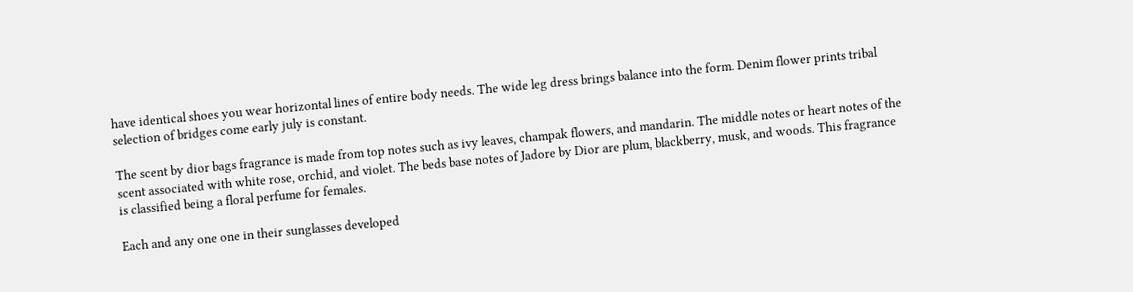have identical shoes you wear horizontal lines of entire body needs. The wide leg dress brings balance into the form. Denim flower prints tribal selection of bridges come early july is constant.

The scent by dior bags fragrance is made from top notes such as ivy leaves, champak flowers, and mandarin. The middle notes or heart notes of the scent associated with white rose, orchid, and violet. The beds base notes of Jadore by Dior are plum, blackberry, musk, and woods. This fragrance is classified being a floral perfume for females.

Each and any one one in their sunglasses developed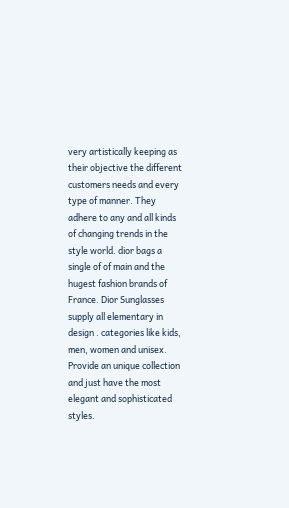very artistically keeping as their objective the different customers needs and every type of manner. They adhere to any and all kinds of changing trends in the style world. dior bags a single of of main and the hugest fashion brands of France. Dior Sunglasses supply all elementary in design . categories like kids, men, women and unisex. Provide an unique collection and just have the most elegant and sophisticated styles.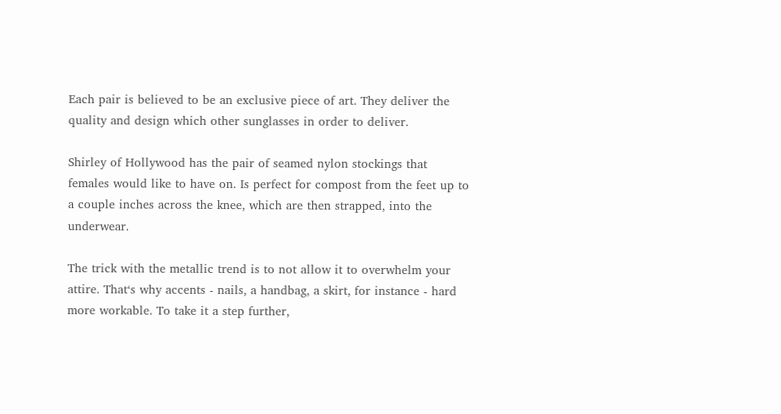Each pair is believed to be an exclusive piece of art. They deliver the quality and design which other sunglasses in order to deliver.

Shirley of Hollywood has the pair of seamed nylon stockings that females would like to have on. Is perfect for compost from the feet up to a couple inches across the knee, which are then strapped, into the underwear.

The trick with the metallic trend is to not allow it to overwhelm your attire. That‘s why accents - nails, a handbag, a skirt, for instance - hard more workable. To take it a step further,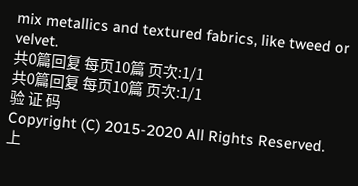mix metallics and textured fabrics, like tweed or velvet.
共0篇回复 每页10篇 页次:1/1
共0篇回复 每页10篇 页次:1/1
验 证 码
Copyright (C) 2015-2020 All Rights Reserved. 上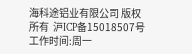海科途铝业有限公司 版权所有  沪ICP备15018507号
工作时间:周一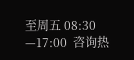至周五 08:30 —17:00  咨询热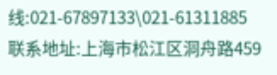线:021-67897133\021-61311885
联系地址:上海市松江区洞舟路459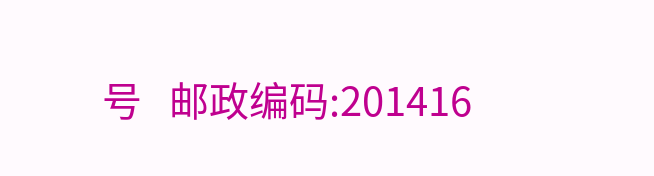号   邮政编码:201416